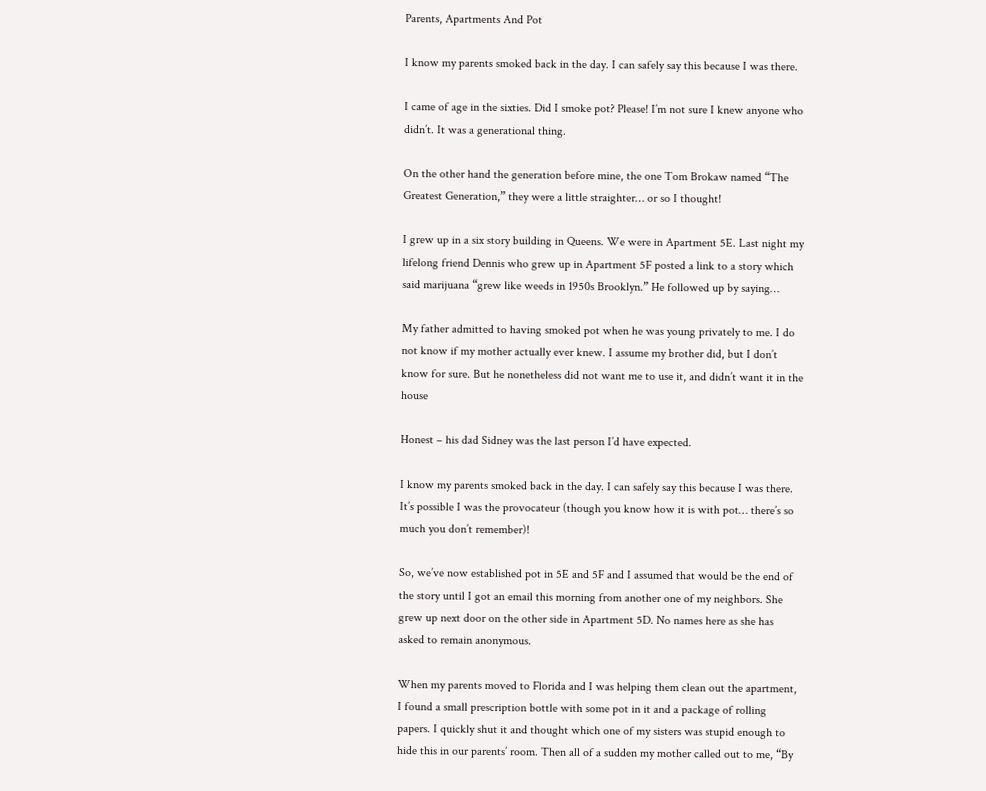Parents, Apartments And Pot

I know my parents smoked back in the day. I can safely say this because I was there.

I came of age in the sixties. Did I smoke pot? Please! I’m not sure I knew anyone who didn’t. It was a generational thing.

On the other hand the generation before mine, the one Tom Brokaw named “The Greatest Generation,” they were a little straighter… or so I thought!

I grew up in a six story building in Queens. We were in Apartment 5E. Last night my lifelong friend Dennis who grew up in Apartment 5F posted a link to a story which said marijuana “grew like weeds in 1950s Brooklyn.” He followed up by saying…

My father admitted to having smoked pot when he was young privately to me. I do not know if my mother actually ever knew. I assume my brother did, but I don’t know for sure. But he nonetheless did not want me to use it, and didn’t want it in the house

Honest – his dad Sidney was the last person I’d have expected.

I know my parents smoked back in the day. I can safely say this because I was there. It’s possible I was the provocateur (though you know how it is with pot… there’s so much you don’t remember)!

So, we’ve now established pot in 5E and 5F and I assumed that would be the end of the story until I got an email this morning from another one of my neighbors. She grew up next door on the other side in Apartment 5D. No names here as she has asked to remain anonymous.

When my parents moved to Florida and I was helping them clean out the apartment, I found a small prescription bottle with some pot in it and a package of rolling papers. I quickly shut it and thought which one of my sisters was stupid enough to hide this in our parents’ room. Then all of a sudden my mother called out to me, “By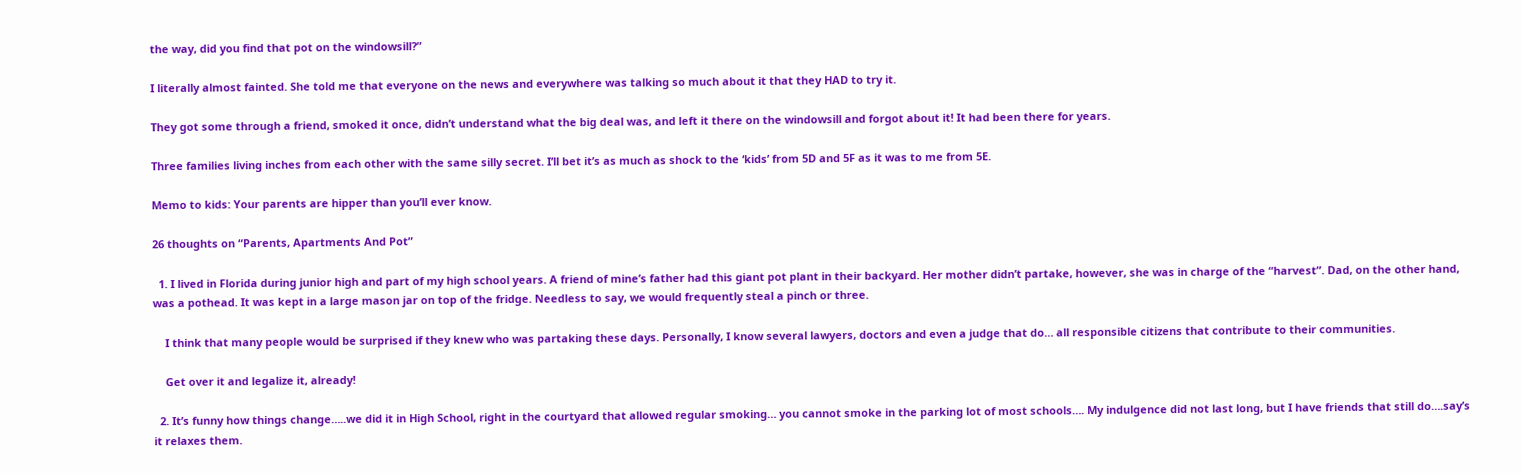the way, did you find that pot on the windowsill?”

I literally almost fainted. She told me that everyone on the news and everywhere was talking so much about it that they HAD to try it.

They got some through a friend, smoked it once, didn’t understand what the big deal was, and left it there on the windowsill and forgot about it! It had been there for years.

Three families living inches from each other with the same silly secret. I’ll bet it’s as much as shock to the ‘kids’ from 5D and 5F as it was to me from 5E.

Memo to kids: Your parents are hipper than you’ll ever know.

26 thoughts on “Parents, Apartments And Pot”

  1. I lived in Florida during junior high and part of my high school years. A friend of mine’s father had this giant pot plant in their backyard. Her mother didn’t partake, however, she was in charge of the “harvest”. Dad, on the other hand, was a pothead. It was kept in a large mason jar on top of the fridge. Needless to say, we would frequently steal a pinch or three.

    I think that many people would be surprised if they knew who was partaking these days. Personally, I know several lawyers, doctors and even a judge that do… all responsible citizens that contribute to their communities.

    Get over it and legalize it, already!

  2. It’s funny how things change…..we did it in High School, right in the courtyard that allowed regular smoking… you cannot smoke in the parking lot of most schools…. My indulgence did not last long, but I have friends that still do….say’s it relaxes them.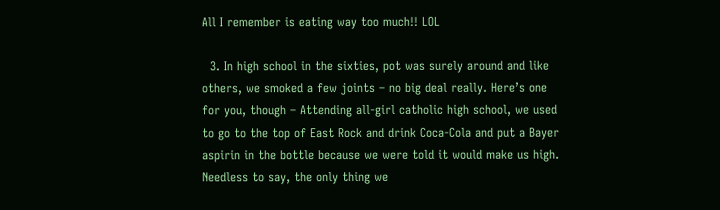All I remember is eating way too much!! LOL

  3. In high school in the sixties, pot was surely around and like others, we smoked a few joints – no big deal really. Here’s one for you, though – Attending all-girl catholic high school, we used to go to the top of East Rock and drink Coca-Cola and put a Bayer aspirin in the bottle because we were told it would make us high. Needless to say, the only thing we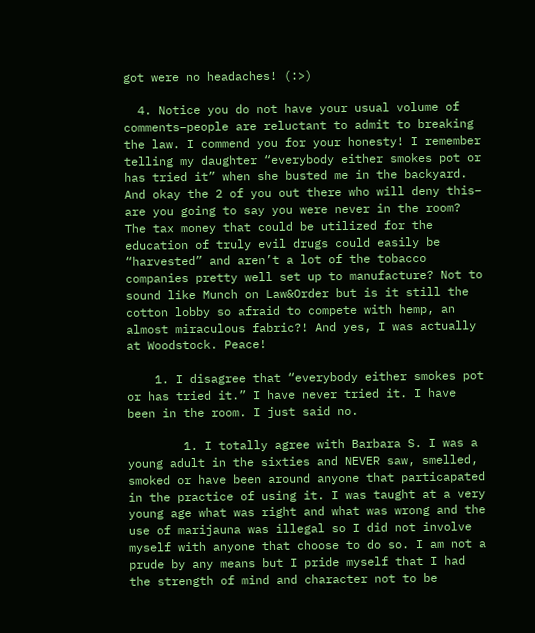got were no headaches! (:>)

  4. Notice you do not have your usual volume of comments–people are reluctant to admit to breaking the law. I commend you for your honesty! I remember telling my daughter “everybody either smokes pot or has tried it” when she busted me in the backyard. And okay the 2 of you out there who will deny this– are you going to say you were never in the room? The tax money that could be utilized for the education of truly evil drugs could easily be “harvested” and aren’t a lot of the tobacco companies pretty well set up to manufacture? Not to sound like Munch on Law&Order but is it still the cotton lobby so afraid to compete with hemp, an almost miraculous fabric?! And yes, I was actually at Woodstock. Peace!

    1. I disagree that “everybody either smokes pot or has tried it.” I have never tried it. I have been in the room. I just said no.

        1. I totally agree with Barbara S. I was a young adult in the sixties and NEVER saw, smelled, smoked or have been around anyone that particapated in the practice of using it. I was taught at a very young age what was right and what was wrong and the use of marijauna was illegal so I did not involve myself with anyone that choose to do so. I am not a prude by any means but I pride myself that I had the strength of mind and character not to be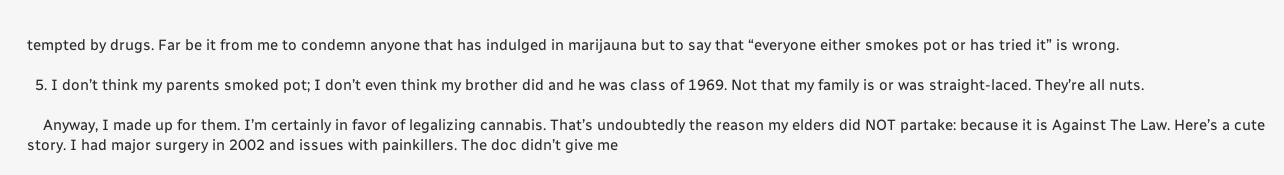tempted by drugs. Far be it from me to condemn anyone that has indulged in marijauna but to say that “everyone either smokes pot or has tried it” is wrong.

  5. I don’t think my parents smoked pot; I don’t even think my brother did and he was class of 1969. Not that my family is or was straight-laced. They’re all nuts.

    Anyway, I made up for them. I’m certainly in favor of legalizing cannabis. That’s undoubtedly the reason my elders did NOT partake: because it is Against The Law. Here’s a cute story. I had major surgery in 2002 and issues with painkillers. The doc didn’t give me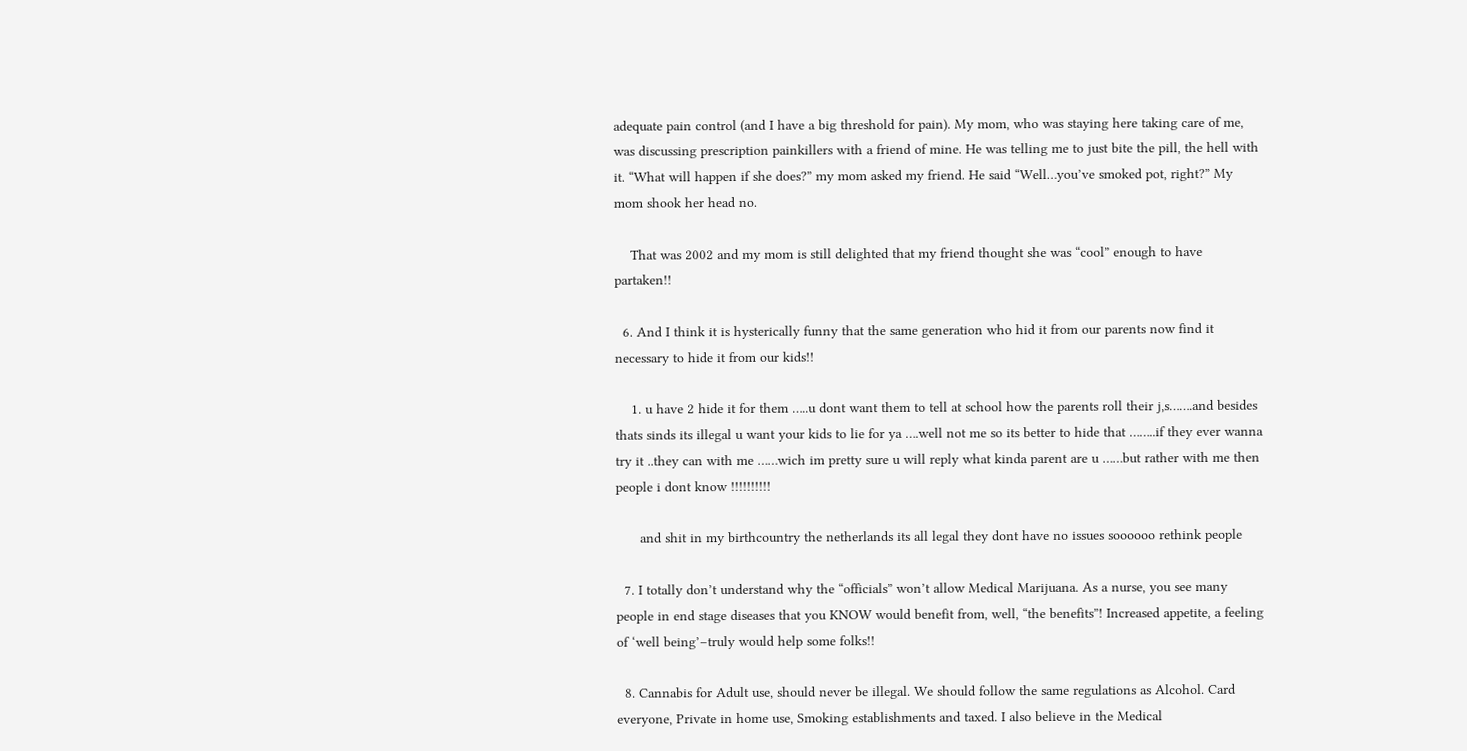adequate pain control (and I have a big threshold for pain). My mom, who was staying here taking care of me, was discussing prescription painkillers with a friend of mine. He was telling me to just bite the pill, the hell with it. “What will happen if she does?” my mom asked my friend. He said “Well…you’ve smoked pot, right?” My mom shook her head no.

    That was 2002 and my mom is still delighted that my friend thought she was “cool” enough to have partaken!!

  6. And I think it is hysterically funny that the same generation who hid it from our parents now find it necessary to hide it from our kids!!

    1. u have 2 hide it for them …..u dont want them to tell at school how the parents roll their j,s…….and besides thats sinds its illegal u want your kids to lie for ya ….well not me so its better to hide that ……..if they ever wanna try it ..they can with me ……wich im pretty sure u will reply what kinda parent are u ……but rather with me then people i dont know !!!!!!!!!!

      and shit in my birthcountry the netherlands its all legal they dont have no issues soooooo rethink people

  7. I totally don’t understand why the “officials” won’t allow Medical Marijuana. As a nurse, you see many people in end stage diseases that you KNOW would benefit from, well, “the benefits”! Increased appetite, a feeling of ‘well being’–truly would help some folks!!

  8. Cannabis for Adult use, should never be illegal. We should follow the same regulations as Alcohol. Card everyone, Private in home use, Smoking establishments and taxed. I also believe in the Medical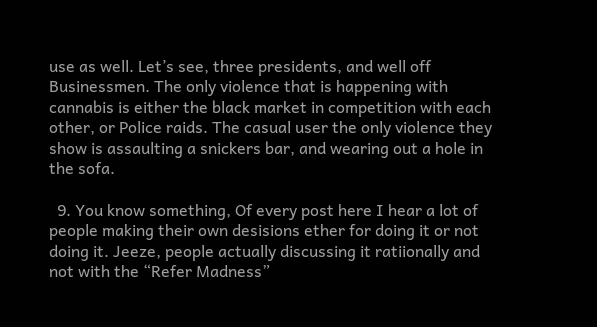use as well. Let’s see, three presidents, and well off Businessmen. The only violence that is happening with cannabis is either the black market in competition with each other, or Police raids. The casual user the only violence they show is assaulting a snickers bar, and wearing out a hole in the sofa.

  9. You know something, Of every post here I hear a lot of people making their own desisions ether for doing it or not doing it. Jeeze, people actually discussing it ratiionally and not with the “Refer Madness”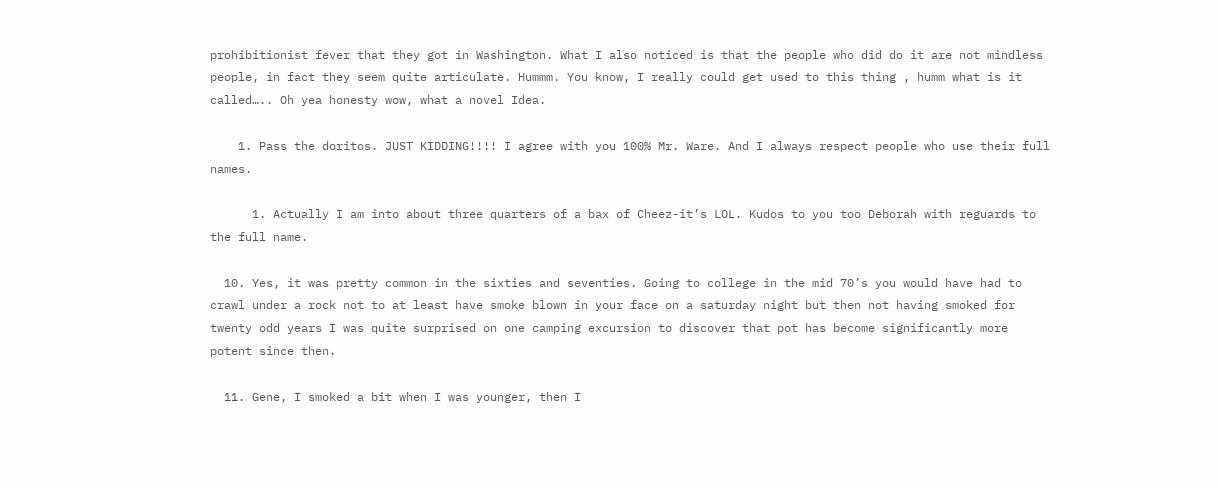prohibitionist fever that they got in Washington. What I also noticed is that the people who did do it are not mindless people, in fact they seem quite articulate. Hummm. You know, I really could get used to this thing , humm what is it called….. Oh yea honesty wow, what a novel Idea.

    1. Pass the doritos. JUST KIDDING!!!! I agree with you 100% Mr. Ware. And I always respect people who use their full names.

      1. Actually I am into about three quarters of a bax of Cheez-it’s LOL. Kudos to you too Deborah with reguards to the full name.

  10. Yes, it was pretty common in the sixties and seventies. Going to college in the mid 70’s you would have had to crawl under a rock not to at least have smoke blown in your face on a saturday night but then not having smoked for twenty odd years I was quite surprised on one camping excursion to discover that pot has become significantly more potent since then.

  11. Gene, I smoked a bit when I was younger, then I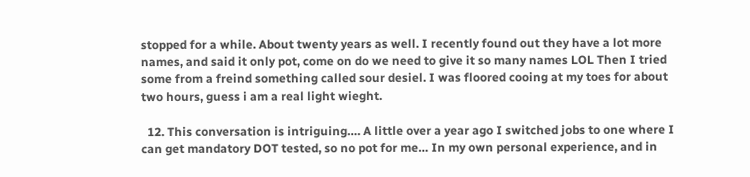stopped for a while. About twenty years as well. I recently found out they have a lot more names, and said it only pot, come on do we need to give it so many names LOL Then I tried some from a freind something called sour desiel. I was floored cooing at my toes for about two hours, guess i am a real light wieght.

  12. This conversation is intriguing…. A little over a year ago I switched jobs to one where I can get mandatory DOT tested, so no pot for me… In my own personal experience, and in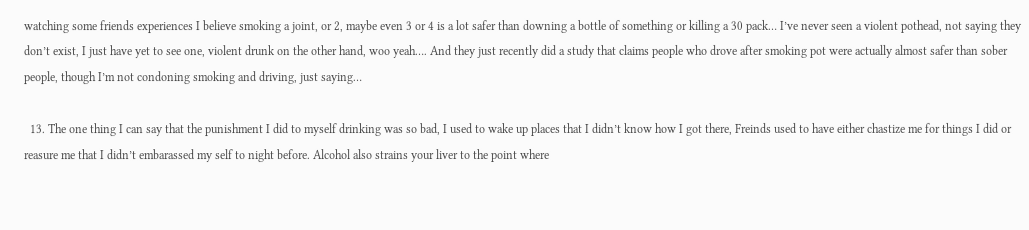watching some friends experiences I believe smoking a joint, or 2, maybe even 3 or 4 is a lot safer than downing a bottle of something or killing a 30 pack… I’ve never seen a violent pothead, not saying they don’t exist, I just have yet to see one, violent drunk on the other hand, woo yeah…. And they just recently did a study that claims people who drove after smoking pot were actually almost safer than sober people, though I’m not condoning smoking and driving, just saying…

  13. The one thing I can say that the punishment I did to myself drinking was so bad, I used to wake up places that I didn’t know how I got there, Freinds used to have either chastize me for things I did or reasure me that I didn’t embarassed my self to night before. Alcohol also strains your liver to the point where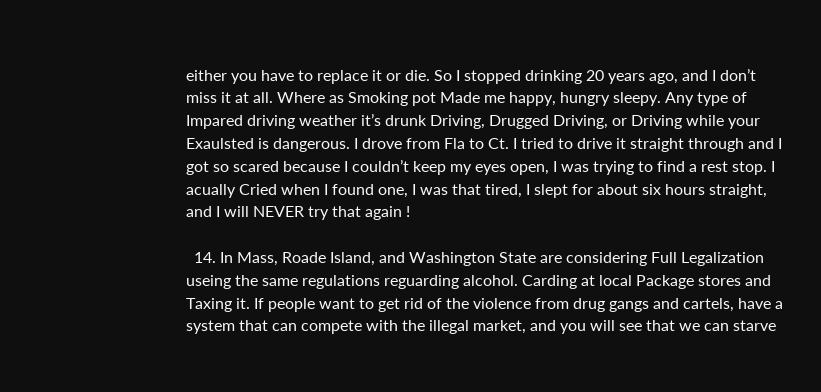either you have to replace it or die. So I stopped drinking 20 years ago, and I don’t miss it at all. Where as Smoking pot Made me happy, hungry sleepy. Any type of Impared driving weather it’s drunk Driving, Drugged Driving, or Driving while your Exaulsted is dangerous. I drove from Fla to Ct. I tried to drive it straight through and I got so scared because I couldn’t keep my eyes open, I was trying to find a rest stop. I acually Cried when I found one, I was that tired, I slept for about six hours straight, and I will NEVER try that again !

  14. In Mass, Roade Island, and Washington State are considering Full Legalization useing the same regulations reguarding alcohol. Carding at local Package stores and Taxing it. If people want to get rid of the violence from drug gangs and cartels, have a system that can compete with the illegal market, and you will see that we can starve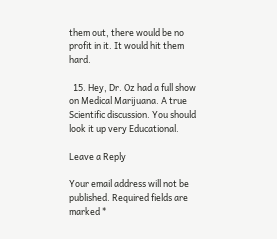them out, there would be no profit in it. It would hit them hard.

  15. Hey, Dr. Oz had a full show on Medical Marijuana. A true Scientific discussion. You should look it up very Educational.

Leave a Reply

Your email address will not be published. Required fields are marked *